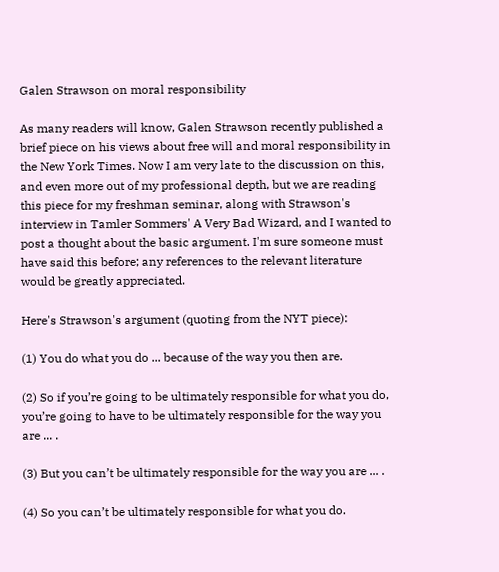Galen Strawson on moral responsibility

As many readers will know, Galen Strawson recently published a brief piece on his views about free will and moral responsibility in the New York Times. Now I am very late to the discussion on this, and even more out of my professional depth, but we are reading this piece for my freshman seminar, along with Strawson's interview in Tamler Sommers' A Very Bad Wizard, and I wanted to post a thought about the basic argument. I'm sure someone must have said this before; any references to the relevant literature would be greatly appreciated.

Here's Strawson's argument (quoting from the NYT piece):

(1) You do what you do ... because of the way you then are.

(2) So if you’re going to be ultimately responsible for what you do, you’re going to have to be ultimately responsible for the way you are ... .

(3) But you can’t be ultimately responsible for the way you are ... .

(4) So you can’t be ultimately responsible for what you do.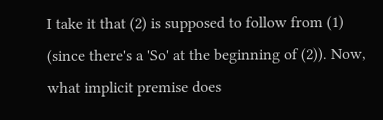I take it that (2) is supposed to follow from (1) (since there's a 'So' at the beginning of (2)). Now, what implicit premise does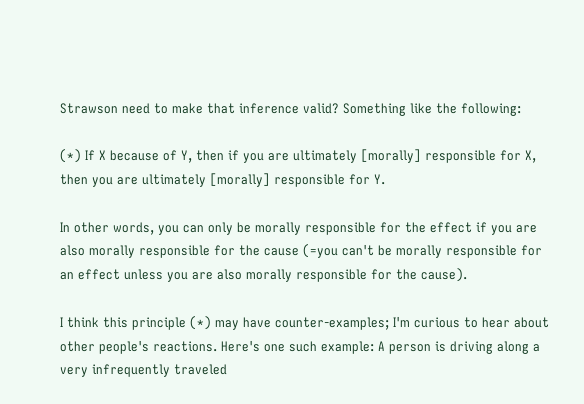Strawson need to make that inference valid? Something like the following:

(*) If X because of Y, then if you are ultimately [morally] responsible for X, then you are ultimately [morally] responsible for Y.

In other words, you can only be morally responsible for the effect if you are also morally responsible for the cause (=you can't be morally responsible for an effect unless you are also morally responsible for the cause).

I think this principle (*) may have counter-examples; I'm curious to hear about other people's reactions. Here's one such example: A person is driving along a very infrequently traveled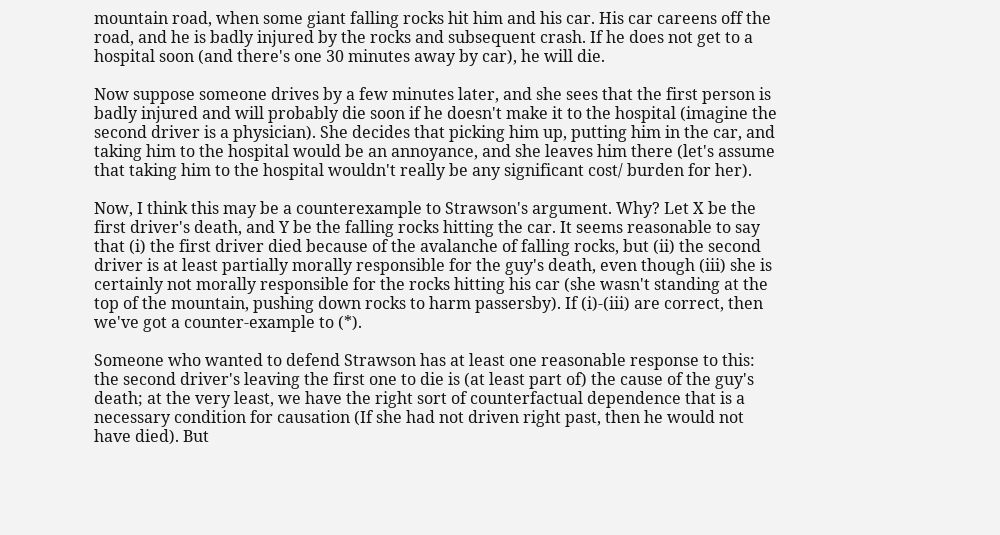mountain road, when some giant falling rocks hit him and his car. His car careens off the road, and he is badly injured by the rocks and subsequent crash. If he does not get to a hospital soon (and there's one 30 minutes away by car), he will die.

Now suppose someone drives by a few minutes later, and she sees that the first person is badly injured and will probably die soon if he doesn't make it to the hospital (imagine the second driver is a physician). She decides that picking him up, putting him in the car, and taking him to the hospital would be an annoyance, and she leaves him there (let's assume that taking him to the hospital wouldn't really be any significant cost/ burden for her).

Now, I think this may be a counterexample to Strawson's argument. Why? Let X be the first driver's death, and Y be the falling rocks hitting the car. It seems reasonable to say that (i) the first driver died because of the avalanche of falling rocks, but (ii) the second driver is at least partially morally responsible for the guy's death, even though (iii) she is certainly not morally responsible for the rocks hitting his car (she wasn't standing at the top of the mountain, pushing down rocks to harm passersby). If (i)-(iii) are correct, then we've got a counter-example to (*).

Someone who wanted to defend Strawson has at least one reasonable response to this: the second driver's leaving the first one to die is (at least part of) the cause of the guy's death; at the very least, we have the right sort of counterfactual dependence that is a necessary condition for causation (If she had not driven right past, then he would not have died). But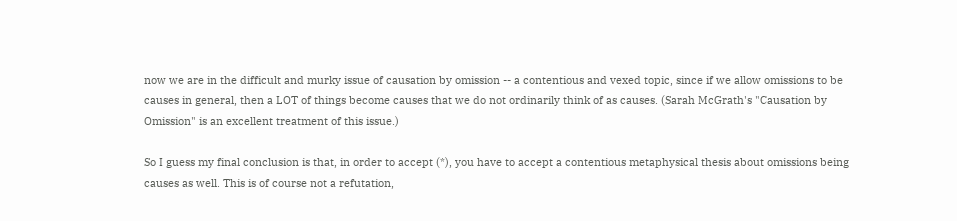now we are in the difficult and murky issue of causation by omission -- a contentious and vexed topic, since if we allow omissions to be causes in general, then a LOT of things become causes that we do not ordinarily think of as causes. (Sarah McGrath's "Causation by Omission" is an excellent treatment of this issue.)

So I guess my final conclusion is that, in order to accept (*), you have to accept a contentious metaphysical thesis about omissions being causes as well. This is of course not a refutation,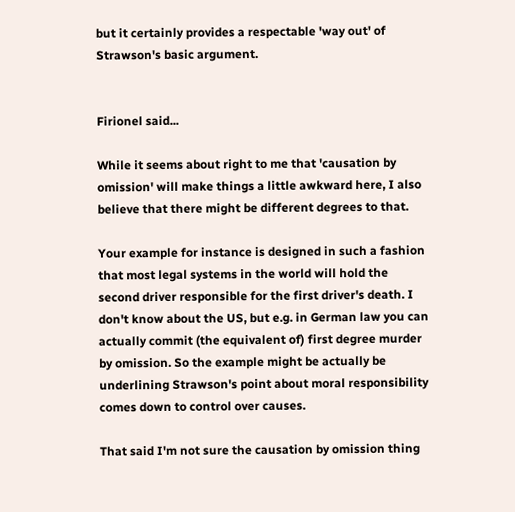but it certainly provides a respectable 'way out' of Strawson's basic argument.


Firionel said...

While it seems about right to me that 'causation by omission' will make things a little awkward here, I also believe that there might be different degrees to that.

Your example for instance is designed in such a fashion that most legal systems in the world will hold the second driver responsible for the first driver's death. I don't know about the US, but e.g. in German law you can actually commit (the equivalent of) first degree murder by omission. So the example might be actually be underlining Strawson's point about moral responsibility comes down to control over causes.

That said I'm not sure the causation by omission thing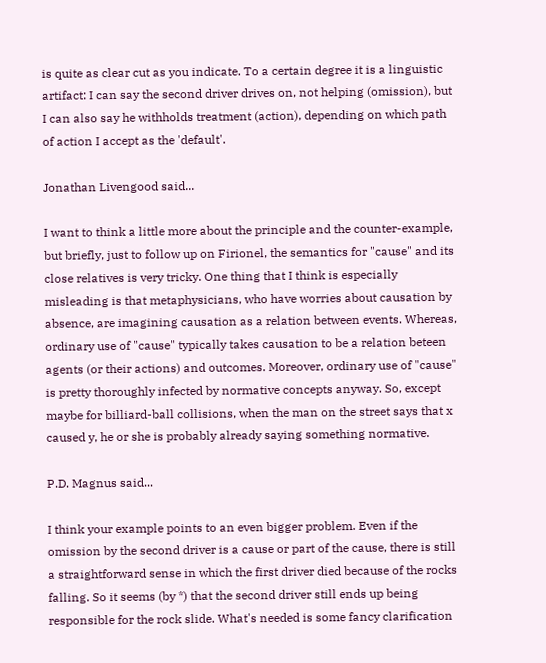is quite as clear cut as you indicate. To a certain degree it is a linguistic artifact: I can say the second driver drives on, not helping (omission), but I can also say he withholds treatment (action), depending on which path of action I accept as the 'default'.

Jonathan Livengood said...

I want to think a little more about the principle and the counter-example, but briefly, just to follow up on Firionel, the semantics for "cause" and its close relatives is very tricky. One thing that I think is especially misleading is that metaphysicians, who have worries about causation by absence, are imagining causation as a relation between events. Whereas, ordinary use of "cause" typically takes causation to be a relation beteen agents (or their actions) and outcomes. Moreover, ordinary use of "cause" is pretty thoroughly infected by normative concepts anyway. So, except maybe for billiard-ball collisions, when the man on the street says that x caused y, he or she is probably already saying something normative.

P.D. Magnus said...

I think your example points to an even bigger problem. Even if the omission by the second driver is a cause or part of the cause, there is still a straightforward sense in which the first driver died because of the rocks falling. So it seems (by *) that the second driver still ends up being responsible for the rock slide. What's needed is some fancy clarification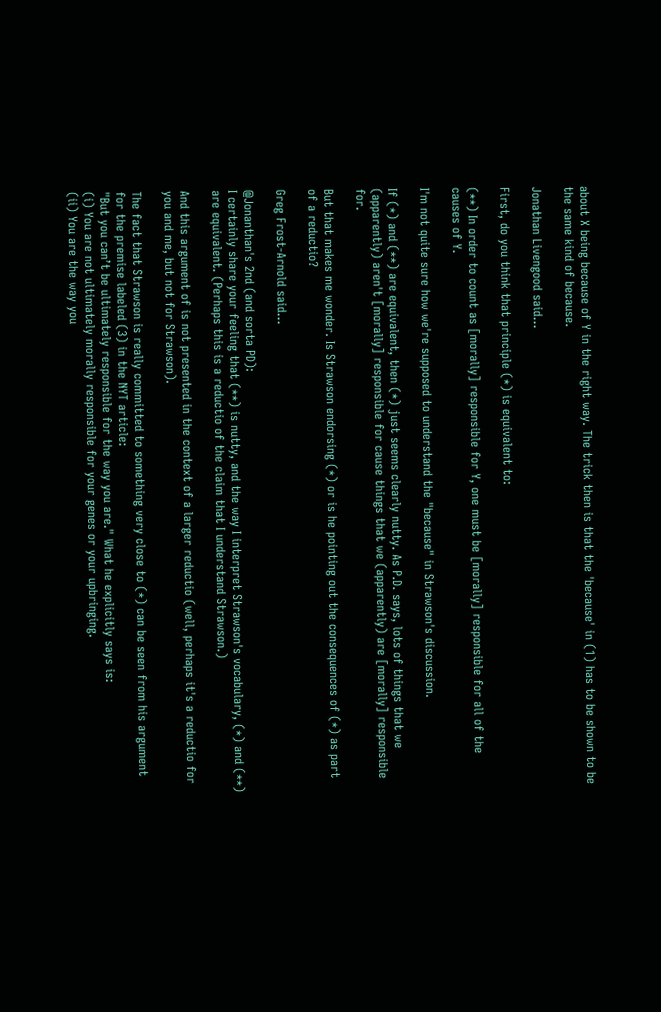about X being because of Y in the right way. The trick then is that the 'because' in (1) has to be shown to be the same kind of because.

Jonathan Livengood said...

First, do you think that principle (*) is equivalent to:

(**) In order to count as [morally] responsible for Y, one must be [morally] responsible for all of the causes of Y.

I'm not quite sure how we're supposed to understand the "because" in Strawson's discussion.

If (*) and (**) are equivalent, then (*) just seems clearly nutty. As P.D. says, lots of things that we (apparently) aren't [morally] responsible for cause things that we (apparently) are [morally] responsible for.

But that makes me wonder. Is Strawson endorsing (*) or is he pointing out the consequences of (*) as part of a reductio?

Greg Frost-Arnold said...

@Jonanthan's 2nd (and sorta PD):
I certainly share your feeling that (**) is nutty, and the way I interpret Strawson's vocabulary, (*) and (**) are equivalent. (Perhaps this is a reductio of the claim that I understand Strawson.)

And this argument of is not presented in the context of a larger reductio (well, perhaps it's a reductio for you and me, but not for Strawson).

The fact that Strawson is really committed to something very close to (*) can be seen from his argument for the premise labeled (3) in the NYT article:
"But you can’t be ultimately responsible for the way you are." What he explicitly says is:
(i) You are not ultimately morally responsible for your genes or your upbringing.
(ii) You are the way you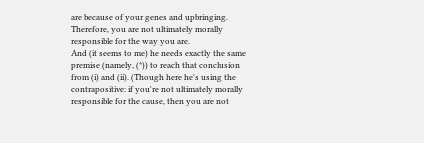are because of your genes and upbringing.
Therefore, you are not ultimately morally responsible for the way you are.
And (it seems to me) he needs exactly the same premise (namely, (*)) to reach that conclusion from (i) and (ii). (Though here he's using the contrapositive: if you're not ultimately morally responsible for the cause, then you are not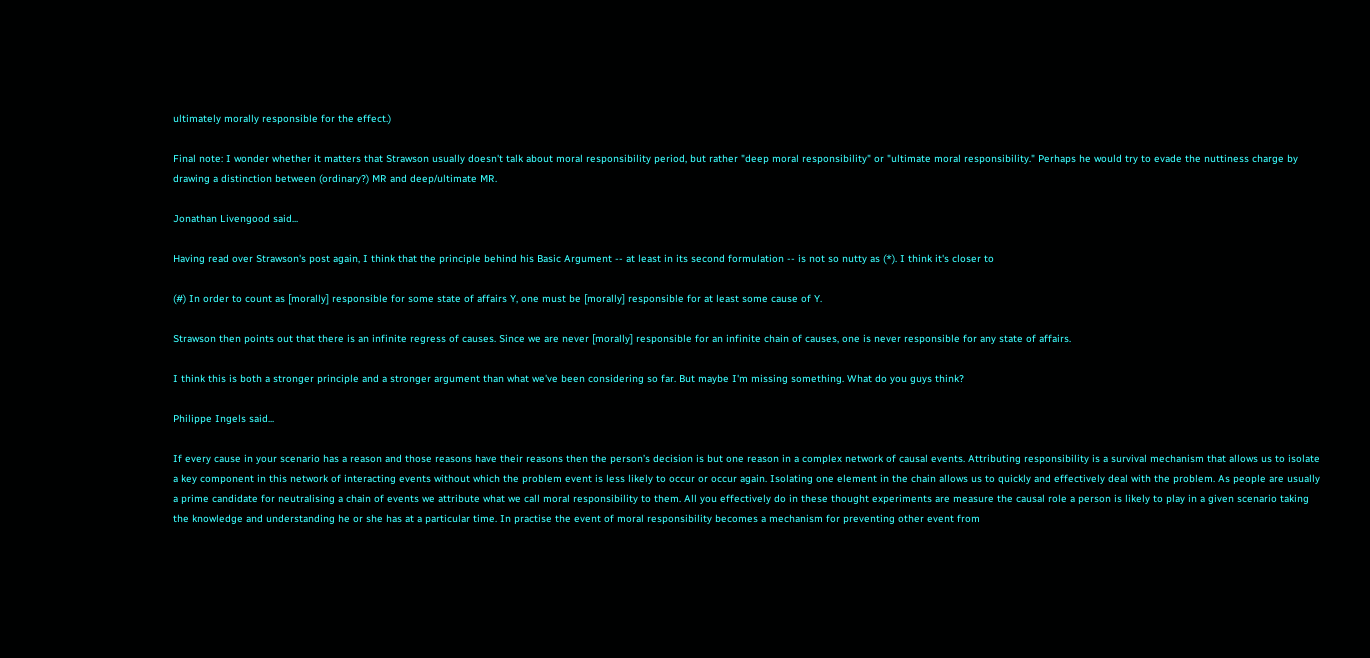ultimately morally responsible for the effect.)

Final note: I wonder whether it matters that Strawson usually doesn't talk about moral responsibility period, but rather "deep moral responsibility" or "ultimate moral responsibility." Perhaps he would try to evade the nuttiness charge by drawing a distinction between (ordinary?) MR and deep/ultimate MR.

Jonathan Livengood said...

Having read over Strawson's post again, I think that the principle behind his Basic Argument -- at least in its second formulation -- is not so nutty as (*). I think it's closer to

(#) In order to count as [morally] responsible for some state of affairs Y, one must be [morally] responsible for at least some cause of Y.

Strawson then points out that there is an infinite regress of causes. Since we are never [morally] responsible for an infinite chain of causes, one is never responsible for any state of affairs.

I think this is both a stronger principle and a stronger argument than what we've been considering so far. But maybe I'm missing something. What do you guys think?

Philippe Ingels said...

If every cause in your scenario has a reason and those reasons have their reasons then the person’s decision is but one reason in a complex network of causal events. Attributing responsibility is a survival mechanism that allows us to isolate a key component in this network of interacting events without which the problem event is less likely to occur or occur again. Isolating one element in the chain allows us to quickly and effectively deal with the problem. As people are usually a prime candidate for neutralising a chain of events we attribute what we call moral responsibility to them. All you effectively do in these thought experiments are measure the causal role a person is likely to play in a given scenario taking the knowledge and understanding he or she has at a particular time. In practise the event of moral responsibility becomes a mechanism for preventing other event from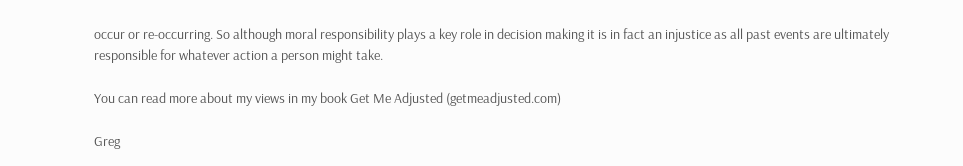occur or re-occurring. So although moral responsibility plays a key role in decision making it is in fact an injustice as all past events are ultimately responsible for whatever action a person might take.

You can read more about my views in my book Get Me Adjusted (getmeadjusted.com)

Greg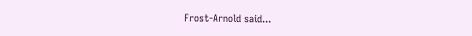Frost-Arnold said...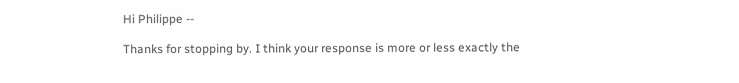Hi Philippe --

Thanks for stopping by. I think your response is more or less exactly the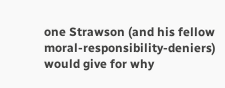one Strawson (and his fellow moral-responsibility-deniers) would give for why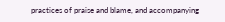practices of praise and blame, and accompanying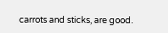carrots and sticks, are good.